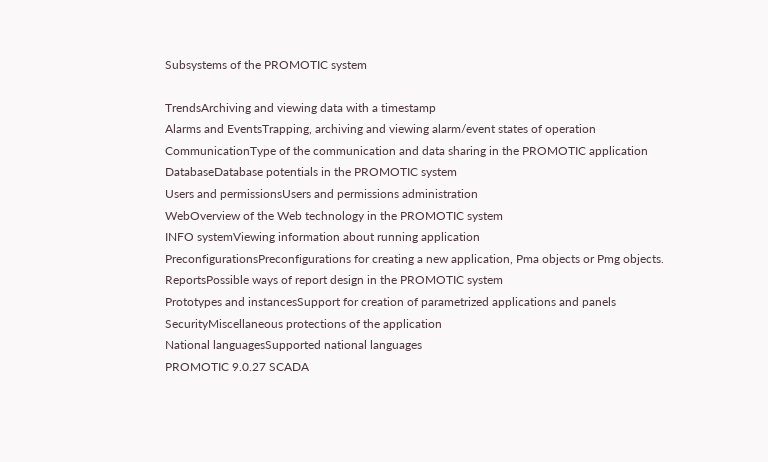Subsystems of the PROMOTIC system

TrendsArchiving and viewing data with a timestamp
Alarms and EventsTrapping, archiving and viewing alarm/event states of operation
CommunicationType of the communication and data sharing in the PROMOTIC application
DatabaseDatabase potentials in the PROMOTIC system
Users and permissionsUsers and permissions administration
WebOverview of the Web technology in the PROMOTIC system
INFO systemViewing information about running application
PreconfigurationsPreconfigurations for creating a new application, Pma objects or Pmg objects.
ReportsPossible ways of report design in the PROMOTIC system
Prototypes and instancesSupport for creation of parametrized applications and panels
SecurityMiscellaneous protections of the application
National languagesSupported national languages
PROMOTIC 9.0.27 SCADA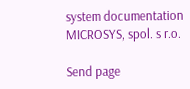system documentation MICROSYS, spol. s r.o.

Send page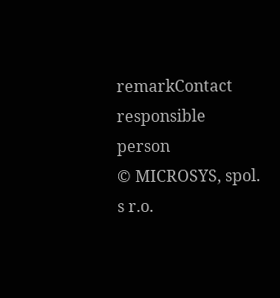remarkContact responsible person
© MICROSYS, spol. s r.o.